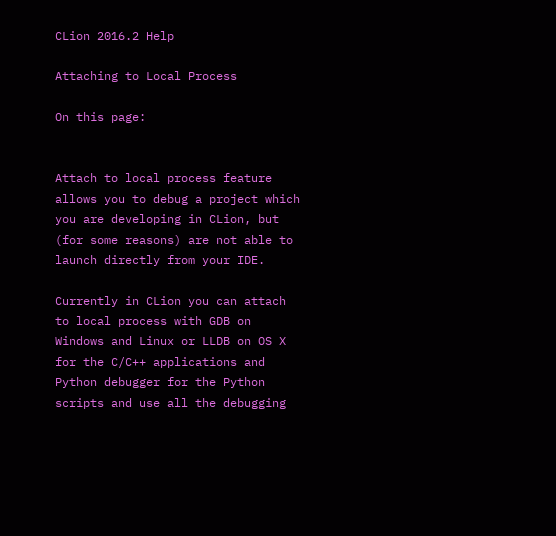CLion 2016.2 Help

Attaching to Local Process

On this page:


Attach to local process feature allows you to debug a project which you are developing in CLion, but (for some reasons) are not able to launch directly from your IDE.

Currently in CLion you can attach to local process with GDB on Windows and Linux or LLDB on OS X for the C/C++ applications and Python debugger for the Python scripts and use all the debugging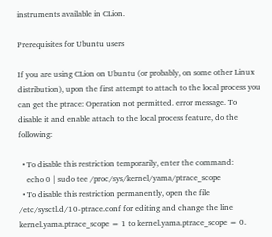instruments available in CLion.

Prerequisites for Ubuntu users

If you are using CLion on Ubuntu (or probably, on some other Linux distribution), upon the first attempt to attach to the local process you can get the ptrace: Operation not permitted. error message. To disable it and enable attach to the local process feature, do the following:

  • To disable this restriction temporarily, enter the command:
    echo 0 | sudo tee /proc/sys/kernel/yama/ptrace_scope
  • To disable this restriction permanently, open the file /etc/sysctl.d/10-ptrace.conf for editing and change the line kernel.yama.ptrace_scope = 1 to kernel.yama.ptrace_scope = 0.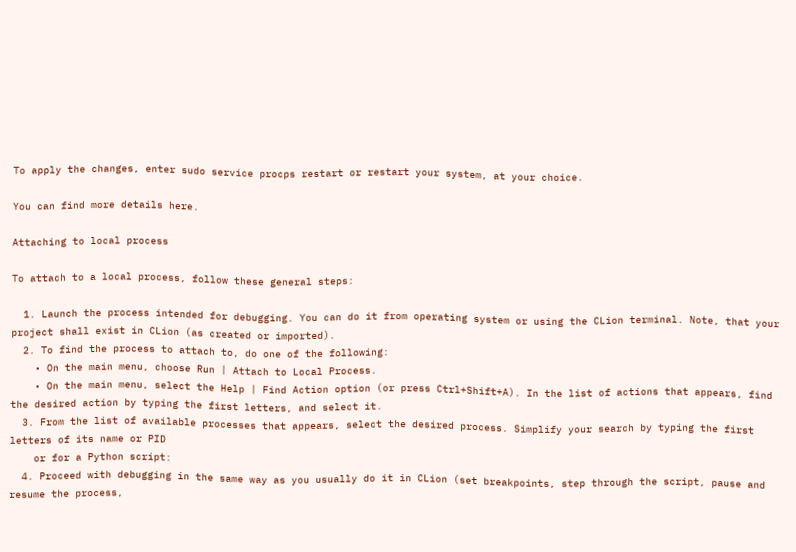To apply the changes, enter sudo service procps restart or restart your system, at your choice.

You can find more details here.

Attaching to local process

To attach to a local process, follow these general steps:

  1. Launch the process intended for debugging. You can do it from operating system or using the CLion terminal. Note, that your project shall exist in CLion (as created or imported).
  2. To find the process to attach to, do one of the following:
    • On the main menu, choose Run | Attach to Local Process.
    • On the main menu, select the Help | Find Action option (or press Ctrl+Shift+A). In the list of actions that appears, find the desired action by typing the first letters, and select it.
  3. From the list of available processes that appears, select the desired process. Simplify your search by typing the first letters of its name or PID
    or for a Python script:
  4. Proceed with debugging in the same way as you usually do it in CLion (set breakpoints, step through the script, pause and resume the process,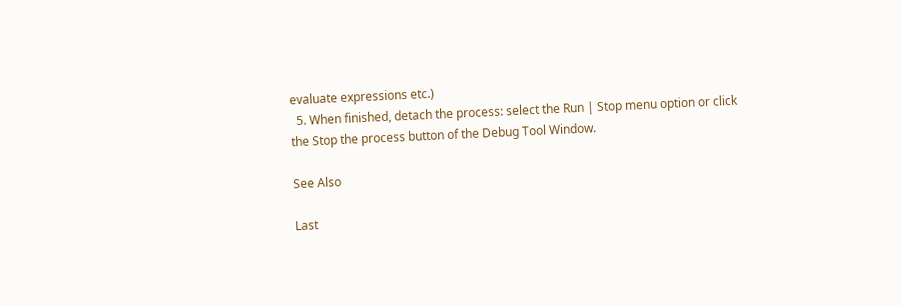evaluate expressions etc.)
  5. When finished, detach the process: select the Run | Stop menu option or click the Stop the process button of the Debug Tool Window.

See Also

Last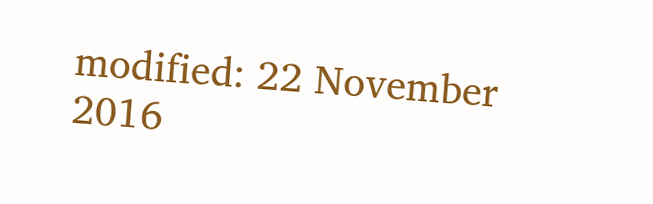modified: 22 November 2016